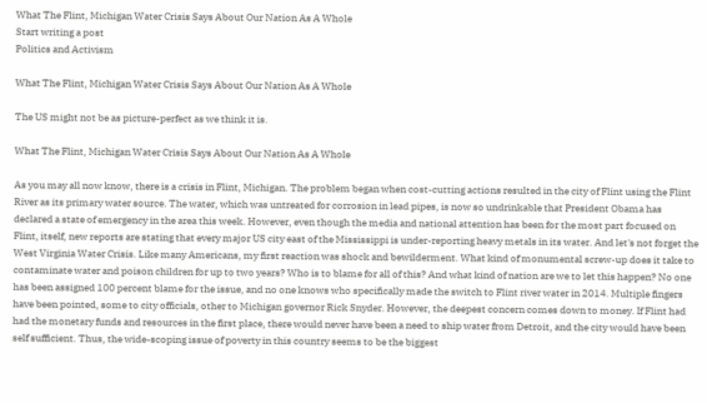What The Flint, Michigan Water Crisis Says About Our Nation As A Whole
Start writing a post
Politics and Activism

What The Flint, Michigan Water Crisis Says About Our Nation As A Whole

The US might not be as picture-perfect as we think it is.

What The Flint, Michigan Water Crisis Says About Our Nation As A Whole

As you may all now know, there is a crisis in Flint, Michigan. The problem began when cost-cutting actions resulted in the city of Flint using the Flint River as its primary water source. The water, which was untreated for corrosion in lead pipes, is now so undrinkable that President Obama has declared a state of emergency in the area this week. However, even though the media and national attention has been for the most part focused on Flint, itself, new reports are stating that every major US city east of the Mississippi is under-reporting heavy metals in its water. And let's not forget the West Virginia Water Crisis. Like many Americans, my first reaction was shock and bewilderment. What kind of monumental screw-up does it take to contaminate water and poison children for up to two years? Who is to blame for all of this? And what kind of nation are we to let this happen? No one has been assigned 100 percent blame for the issue, and no one knows who specifically made the switch to Flint river water in 2014. Multiple fingers have been pointed, some to city officials, other to Michigan governor Rick Snyder. However, the deepest concern comes down to money. If Flint had had the monetary funds and resources in the first place, there would never have been a need to ship water from Detroit, and the city would have been self sufficient. Thus, the wide-scoping issue of poverty in this country seems to be the biggest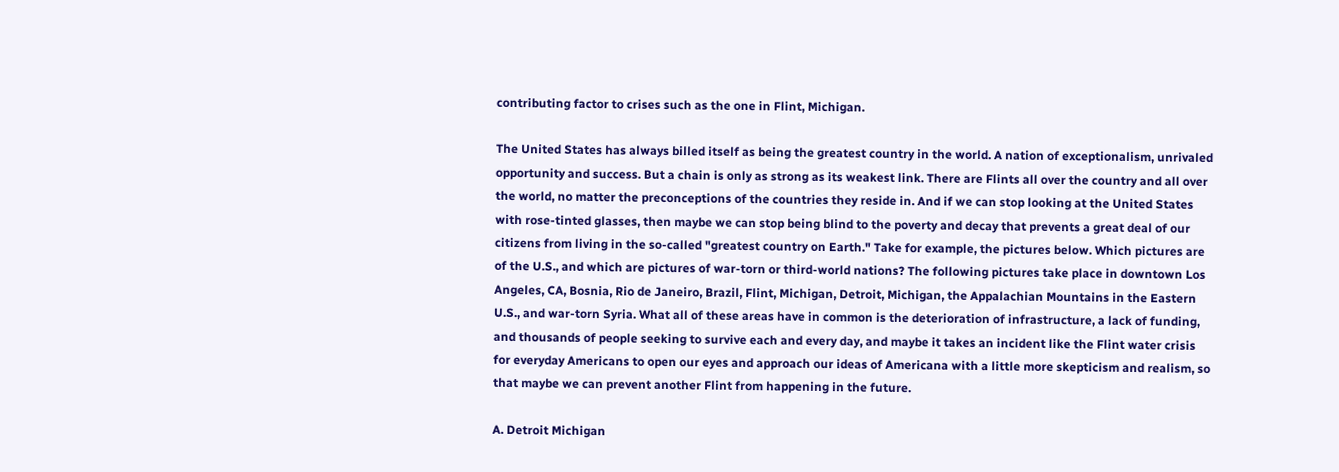contributing factor to crises such as the one in Flint, Michigan.

The United States has always billed itself as being the greatest country in the world. A nation of exceptionalism, unrivaled opportunity and success. But a chain is only as strong as its weakest link. There are Flints all over the country and all over the world, no matter the preconceptions of the countries they reside in. And if we can stop looking at the United States with rose-tinted glasses, then maybe we can stop being blind to the poverty and decay that prevents a great deal of our citizens from living in the so-called "greatest country on Earth." Take for example, the pictures below. Which pictures are of the U.S., and which are pictures of war-torn or third-world nations? The following pictures take place in downtown Los Angeles, CA, Bosnia, Rio de Janeiro, Brazil, Flint, Michigan, Detroit, Michigan, the Appalachian Mountains in the Eastern U.S., and war-torn Syria. What all of these areas have in common is the deterioration of infrastructure, a lack of funding, and thousands of people seeking to survive each and every day, and maybe it takes an incident like the Flint water crisis for everyday Americans to open our eyes and approach our ideas of Americana with a little more skepticism and realism, so that maybe we can prevent another Flint from happening in the future.

A. Detroit Michigan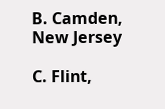B. Camden, New Jersey

C. Flint,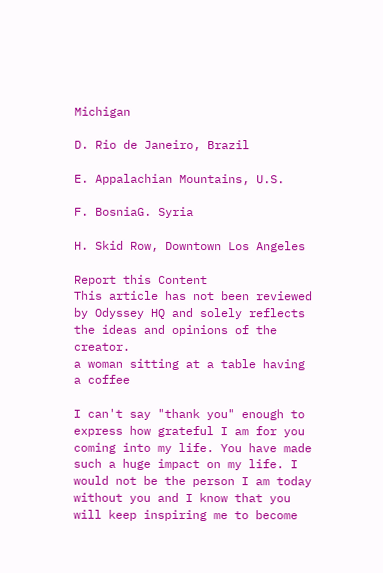Michigan

D. Rio de Janeiro, Brazil

E. Appalachian Mountains, U.S.

F. BosniaG. Syria

H. Skid Row, Downtown Los Angeles

Report this Content
This article has not been reviewed by Odyssey HQ and solely reflects the ideas and opinions of the creator.
a woman sitting at a table having a coffee

I can't say "thank you" enough to express how grateful I am for you coming into my life. You have made such a huge impact on my life. I would not be the person I am today without you and I know that you will keep inspiring me to become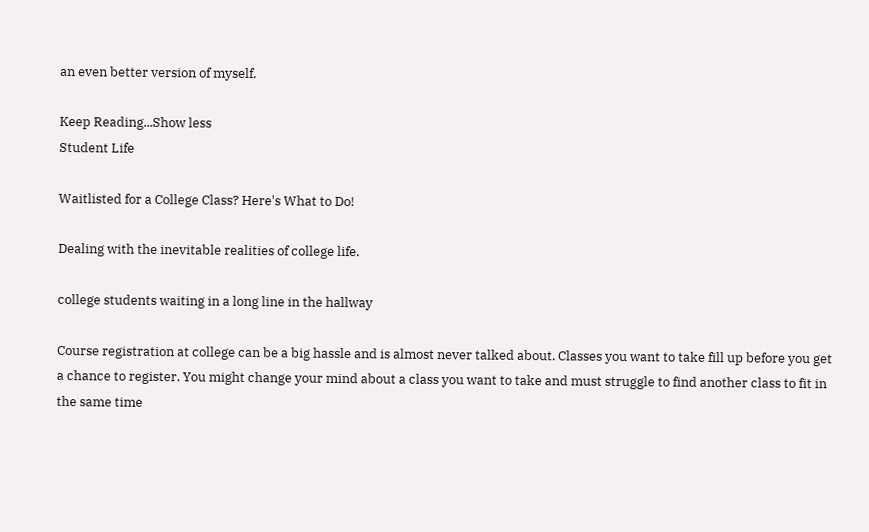an even better version of myself.

Keep Reading...Show less
Student Life

Waitlisted for a College Class? Here's What to Do!

Dealing with the inevitable realities of college life.

college students waiting in a long line in the hallway

Course registration at college can be a big hassle and is almost never talked about. Classes you want to take fill up before you get a chance to register. You might change your mind about a class you want to take and must struggle to find another class to fit in the same time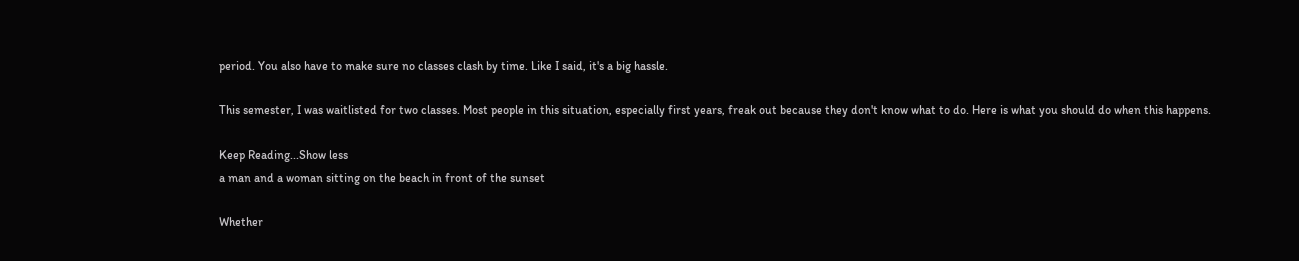period. You also have to make sure no classes clash by time. Like I said, it's a big hassle.

This semester, I was waitlisted for two classes. Most people in this situation, especially first years, freak out because they don't know what to do. Here is what you should do when this happens.

Keep Reading...Show less
a man and a woman sitting on the beach in front of the sunset

Whether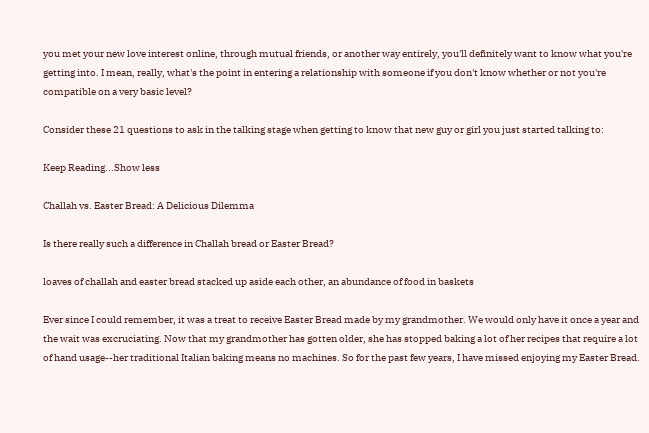you met your new love interest online, through mutual friends, or another way entirely, you'll definitely want to know what you're getting into. I mean, really, what's the point in entering a relationship with someone if you don't know whether or not you're compatible on a very basic level?

Consider these 21 questions to ask in the talking stage when getting to know that new guy or girl you just started talking to:

Keep Reading...Show less

Challah vs. Easter Bread: A Delicious Dilemma

Is there really such a difference in Challah bread or Easter Bread?

loaves of challah and easter bread stacked up aside each other, an abundance of food in baskets

Ever since I could remember, it was a treat to receive Easter Bread made by my grandmother. We would only have it once a year and the wait was excruciating. Now that my grandmother has gotten older, she has stopped baking a lot of her recipes that require a lot of hand usage--her traditional Italian baking means no machines. So for the past few years, I have missed enjoying my Easter Bread.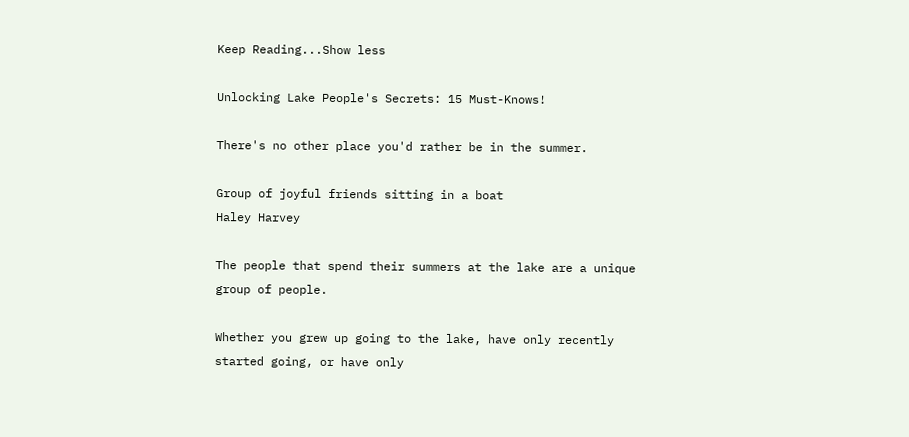Keep Reading...Show less

Unlocking Lake People's Secrets: 15 Must-Knows!

There's no other place you'd rather be in the summer.

Group of joyful friends sitting in a boat
Haley Harvey

The people that spend their summers at the lake are a unique group of people.

Whether you grew up going to the lake, have only recently started going, or have only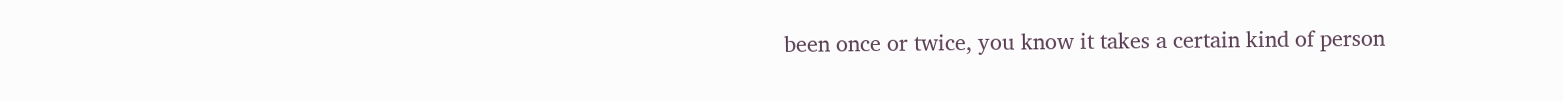been once or twice, you know it takes a certain kind of person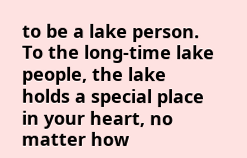to be a lake person. To the long-time lake people, the lake holds a special place in your heart, no matter how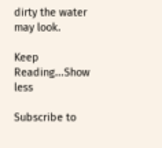dirty the water may look.

Keep Reading...Show less

Subscribe to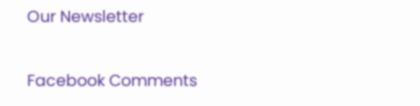Our Newsletter

Facebook Comments